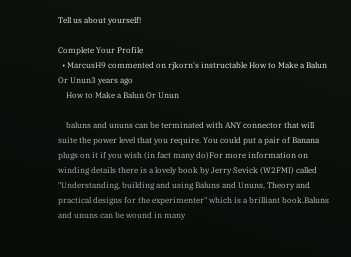Tell us about yourself!

Complete Your Profile
  • MarcusH9 commented on rjkorn's instructable How to Make a Balun Or Unun3 years ago
    How to Make a Balun Or Unun

    baluns and ununs can be terminated with ANY connector that will suite the power level that you require. You could put a pair of Banana plugs on it if you wish (in fact many do)For more information on winding details there is a lovely book by Jerry Sevick (W2FMI) called "Understanding, building and using Baluns and Ununs, Theory and practical designs for the experimenter" which is a brilliant book.Baluns and ununs can be wound in many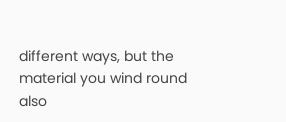different ways, but the material you wind round also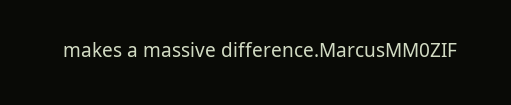makes a massive difference.MarcusMM0ZIF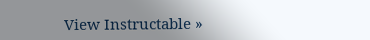View Instructable »